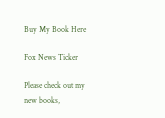Buy My Book Here

Fox News Ticker

Please check out my new books,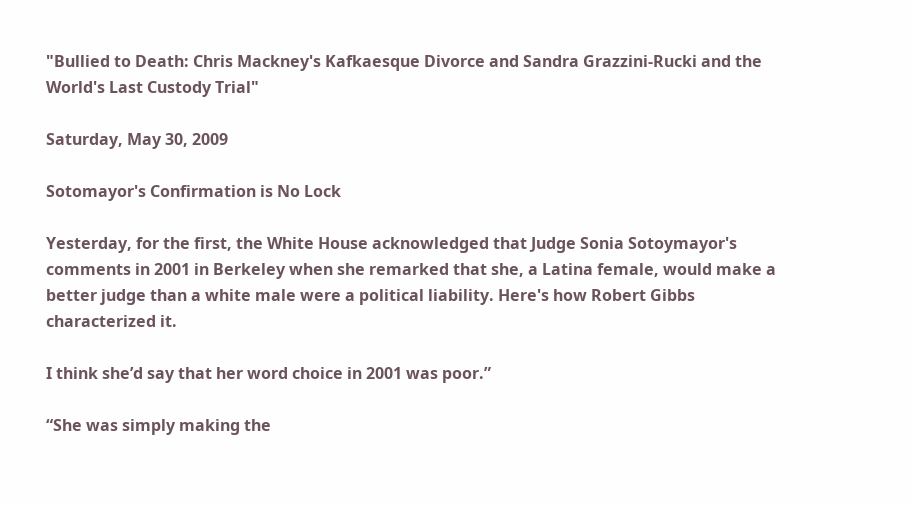"Bullied to Death: Chris Mackney's Kafkaesque Divorce and Sandra Grazzini-Rucki and the World's Last Custody Trial"

Saturday, May 30, 2009

Sotomayor's Confirmation is No Lock

Yesterday, for the first, the White House acknowledged that Judge Sonia Sotoymayor's comments in 2001 in Berkeley when she remarked that she, a Latina female, would make a better judge than a white male were a political liability. Here's how Robert Gibbs characterized it.

I think she’d say that her word choice in 2001 was poor.”

“She was simply making the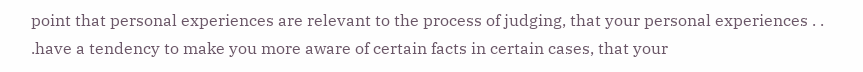point that personal experiences are relevant to the process of judging, that your personal experiences . . .have a tendency to make you more aware of certain facts in certain cases, that your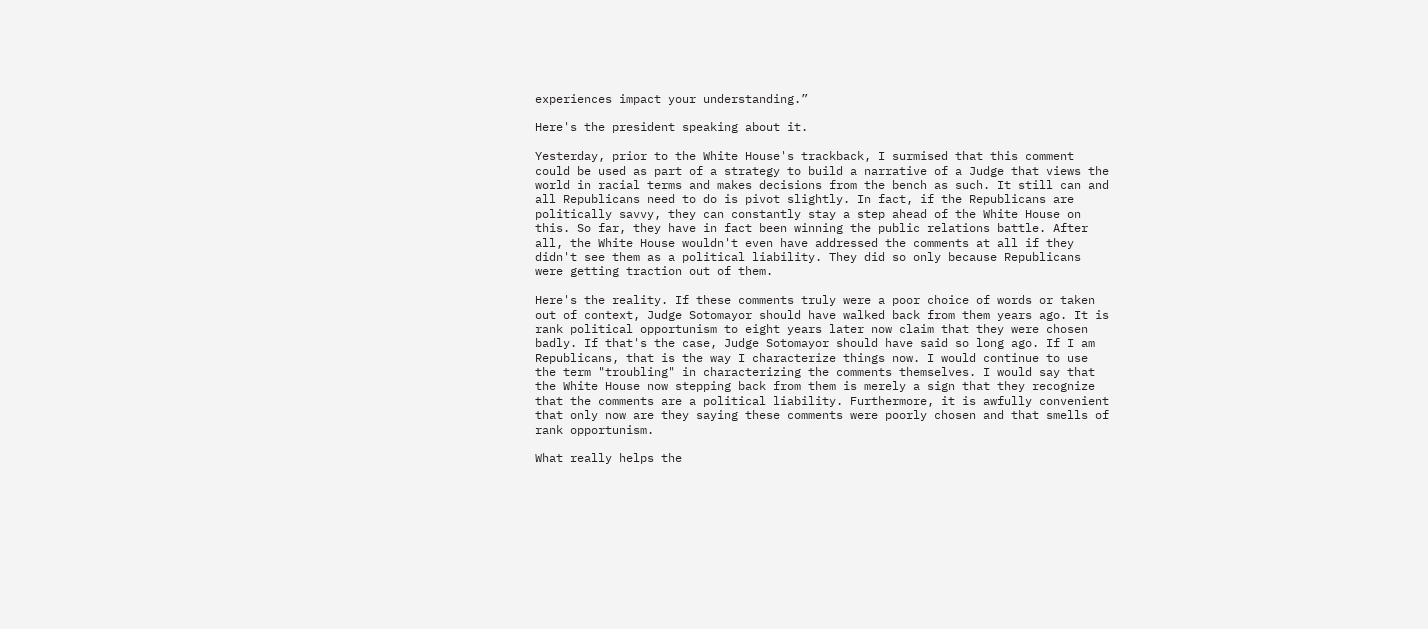experiences impact your understanding.”

Here's the president speaking about it.

Yesterday, prior to the White House's trackback, I surmised that this comment could be used as part of a strategy to build a narrative of a Judge that views the world in racial terms and makes decisions from the bench as such. It still can and all Republicans need to do is pivot slightly. In fact, if the Republicans are politically savvy, they can constantly stay a step ahead of the White House on this. So far, they have in fact been winning the public relations battle. After all, the White House wouldn't even have addressed the comments at all if they didn't see them as a political liability. They did so only because Republicans were getting traction out of them.

Here's the reality. If these comments truly were a poor choice of words or taken out of context, Judge Sotomayor should have walked back from them years ago. It is rank political opportunism to eight years later now claim that they were chosen badly. If that's the case, Judge Sotomayor should have said so long ago. If I am Republicans, that is the way I characterize things now. I would continue to use the term "troubling" in characterizing the comments themselves. I would say that the White House now stepping back from them is merely a sign that they recognize that the comments are a political liability. Furthermore, it is awfully convenient that only now are they saying these comments were poorly chosen and that smells of rank opportunism.

What really helps the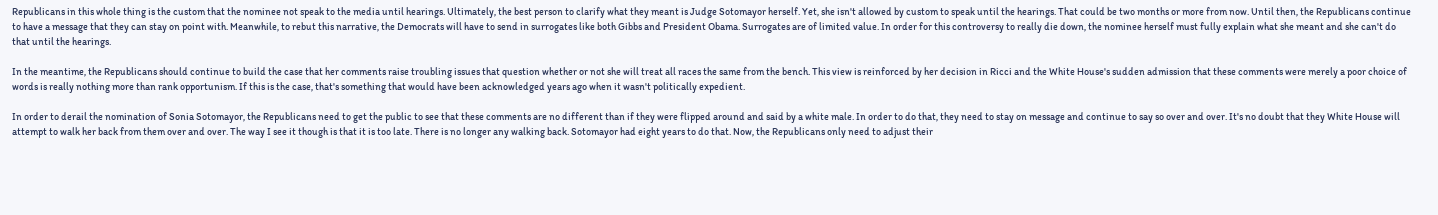Republicans in this whole thing is the custom that the nominee not speak to the media until hearings. Ultimately, the best person to clarify what they meant is Judge Sotomayor herself. Yet, she isn't allowed by custom to speak until the hearings. That could be two months or more from now. Until then, the Republicans continue to have a message that they can stay on point with. Meanwhile, to rebut this narrative, the Democrats will have to send in surrogates like both Gibbs and President Obama. Surrogates are of limited value. In order for this controversy to really die down, the nominee herself must fully explain what she meant and she can't do that until the hearings.

In the meantime, the Republicans should continue to build the case that her comments raise troubling issues that question whether or not she will treat all races the same from the bench. This view is reinforced by her decision in Ricci and the White House's sudden admission that these comments were merely a poor choice of words is really nothing more than rank opportunism. If this is the case, that's something that would have been acknowledged years ago when it wasn't politically expedient.

In order to derail the nomination of Sonia Sotomayor, the Republicans need to get the public to see that these comments are no different than if they were flipped around and said by a white male. In order to do that, they need to stay on message and continue to say so over and over. It's no doubt that they White House will attempt to walk her back from them over and over. The way I see it though is that it is too late. There is no longer any walking back. Sotomayor had eight years to do that. Now, the Republicans only need to adjust their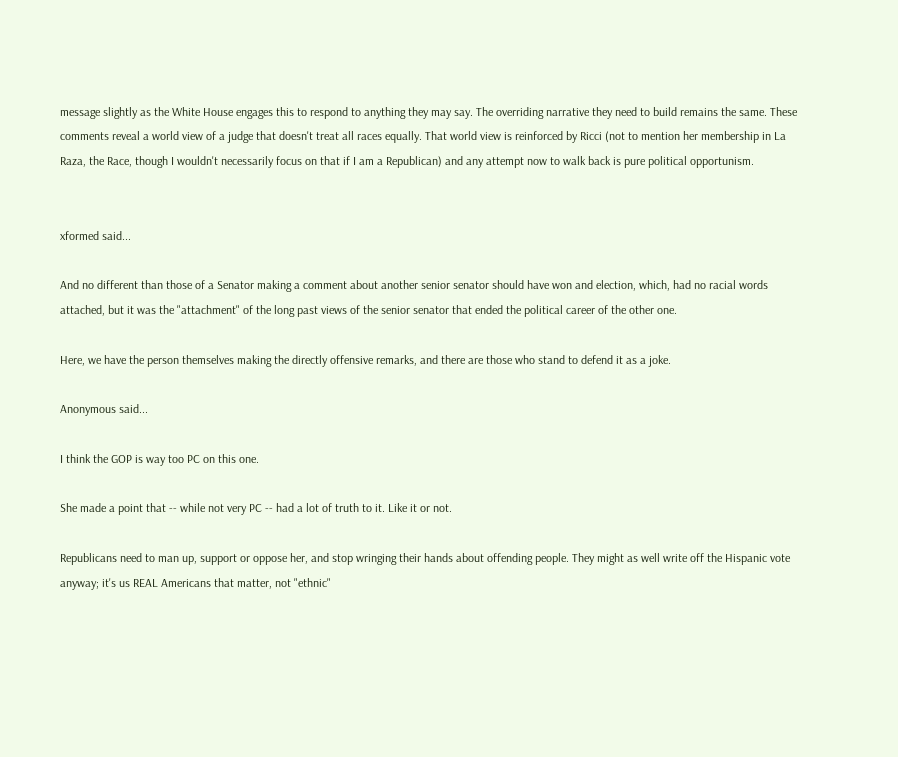message slightly as the White House engages this to respond to anything they may say. The overriding narrative they need to build remains the same. These comments reveal a world view of a judge that doesn't treat all races equally. That world view is reinforced by Ricci (not to mention her membership in La Raza, the Race, though I wouldn't necessarily focus on that if I am a Republican) and any attempt now to walk back is pure political opportunism.


xformed said...

And no different than those of a Senator making a comment about another senior senator should have won and election, which, had no racial words attached, but it was the "attachment" of the long past views of the senior senator that ended the political career of the other one.

Here, we have the person themselves making the directly offensive remarks, and there are those who stand to defend it as a joke.

Anonymous said...

I think the GOP is way too PC on this one.

She made a point that -- while not very PC -- had a lot of truth to it. Like it or not.

Republicans need to man up, support or oppose her, and stop wringing their hands about offending people. They might as well write off the Hispanic vote anyway; it's us REAL Americans that matter, not "ethnic"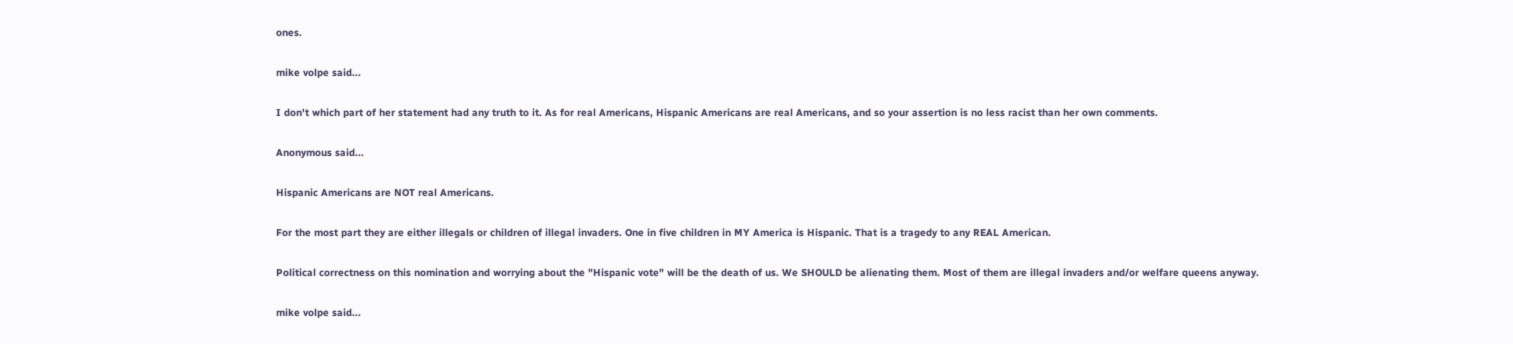ones.

mike volpe said...

I don't which part of her statement had any truth to it. As for real Americans, Hispanic Americans are real Americans, and so your assertion is no less racist than her own comments.

Anonymous said...

Hispanic Americans are NOT real Americans.

For the most part they are either illegals or children of illegal invaders. One in five children in MY America is Hispanic. That is a tragedy to any REAL American.

Political correctness on this nomination and worrying about the "Hispanic vote" will be the death of us. We SHOULD be alienating them. Most of them are illegal invaders and/or welfare queens anyway.

mike volpe said...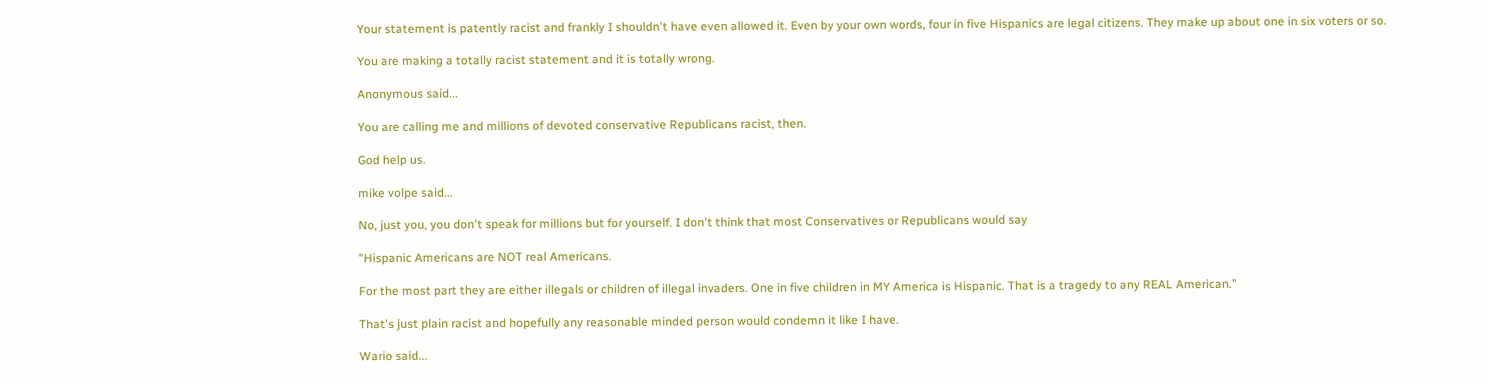Your statement is patently racist and frankly I shouldn't have even allowed it. Even by your own words, four in five Hispanics are legal citizens. They make up about one in six voters or so.

You are making a totally racist statement and it is totally wrong.

Anonymous said...

You are calling me and millions of devoted conservative Republicans racist, then.

God help us.

mike volpe said...

No, just you, you don't speak for millions but for yourself. I don't think that most Conservatives or Republicans would say

"Hispanic Americans are NOT real Americans.

For the most part they are either illegals or children of illegal invaders. One in five children in MY America is Hispanic. That is a tragedy to any REAL American."

That's just plain racist and hopefully any reasonable minded person would condemn it like I have.

Wario said...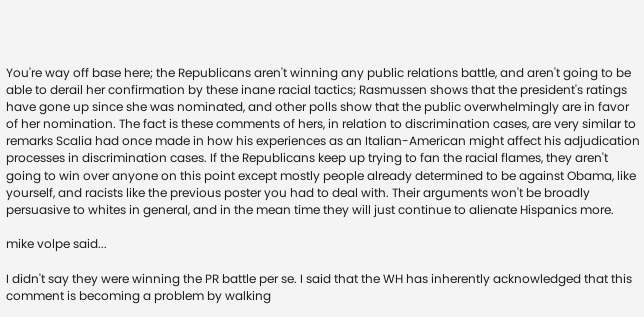You're way off base here; the Republicans aren't winning any public relations battle, and aren't going to be able to derail her confirmation by these inane racial tactics; Rasmussen shows that the president's ratings have gone up since she was nominated, and other polls show that the public overwhelmingly are in favor of her nomination. The fact is these comments of hers, in relation to discrimination cases, are very similar to remarks Scalia had once made in how his experiences as an Italian-American might affect his adjudication processes in discrimination cases. If the Republicans keep up trying to fan the racial flames, they aren't going to win over anyone on this point except mostly people already determined to be against Obama, like yourself, and racists like the previous poster you had to deal with. Their arguments won't be broadly persuasive to whites in general, and in the mean time they will just continue to alienate Hispanics more.

mike volpe said...

I didn't say they were winning the PR battle per se. I said that the WH has inherently acknowledged that this comment is becoming a problem by walking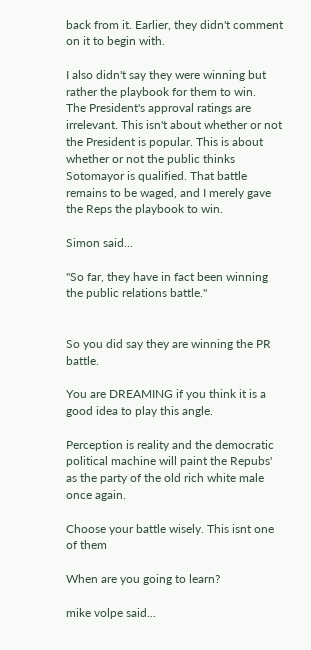back from it. Earlier, they didn't comment on it to begin with.

I also didn't say they were winning but rather the playbook for them to win.
The President's approval ratings are irrelevant. This isn't about whether or not the President is popular. This is about whether or not the public thinks Sotomayor is qualified. That battle remains to be waged, and I merely gave the Reps the playbook to win.

Simon said...

"So far, they have in fact been winning the public relations battle."


So you did say they are winning the PR battle.

You are DREAMING if you think it is a good idea to play this angle.

Perception is reality and the democratic political machine will paint the Repubs' as the party of the old rich white male once again.

Choose your battle wisely. This isnt one of them

When are you going to learn?

mike volpe said...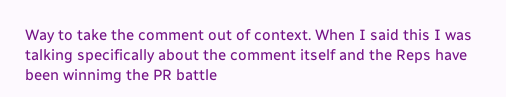Way to take the comment out of context. When I said this I was talking specifically about the comment itself and the Reps have been winnimg the PR battle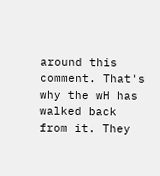around this comment. That's why the wH has walked back from it. They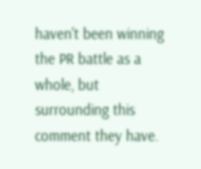haven't been winning the PR battle as a whole, but surrounding this comment they have.